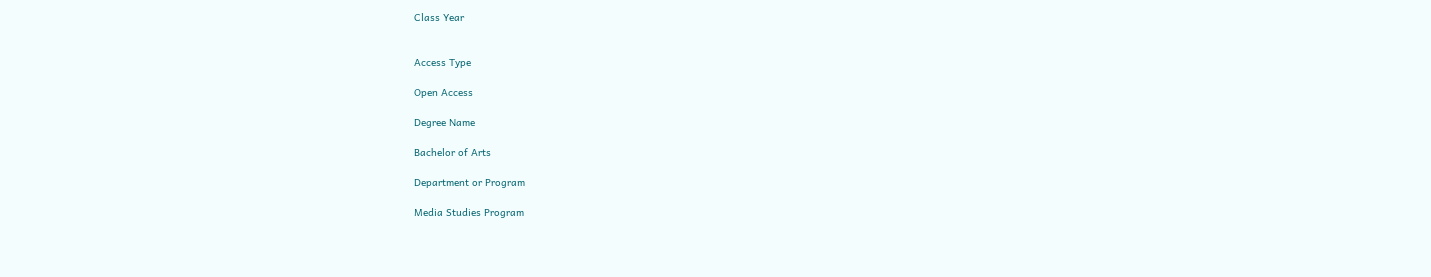Class Year


Access Type

Open Access

Degree Name

Bachelor of Arts

Department or Program

Media Studies Program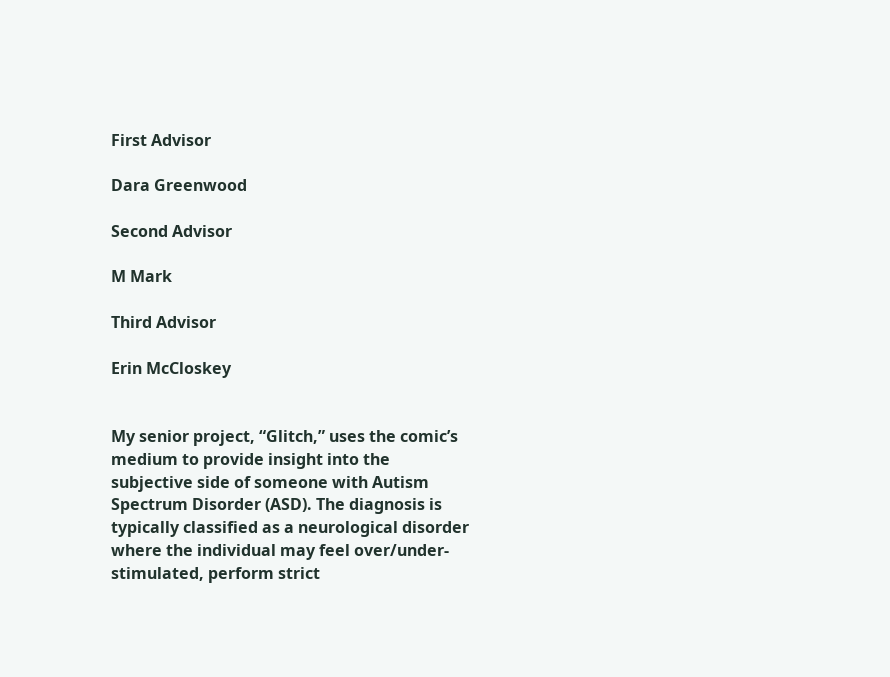First Advisor

Dara Greenwood

Second Advisor

M Mark

Third Advisor

Erin McCloskey


My senior project, “Glitch,” uses the comic’s medium to provide insight into the subjective side of someone with Autism Spectrum Disorder (ASD). The diagnosis is typically classified as a neurological disorder where the individual may feel over/under-stimulated, perform strict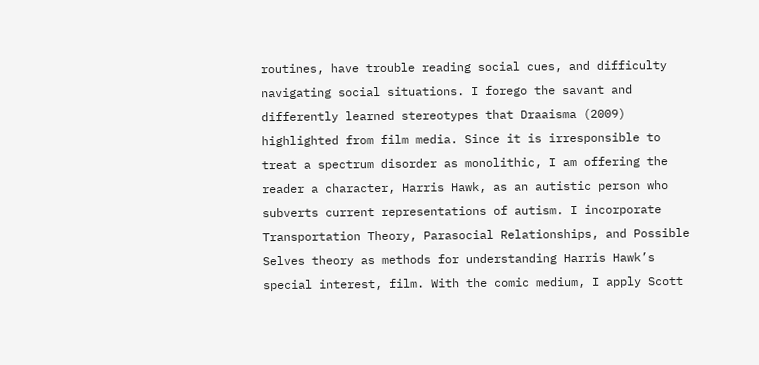routines, have trouble reading social cues, and difficulty navigating social situations. I forego the savant and differently learned stereotypes that Draaisma (2009) highlighted from film media. Since it is irresponsible to treat a spectrum disorder as monolithic, I am offering the reader a character, Harris Hawk, as an autistic person who subverts current representations of autism. I incorporate Transportation Theory, Parasocial Relationships, and Possible Selves theory as methods for understanding Harris Hawk’s special interest, film. With the comic medium, I apply Scott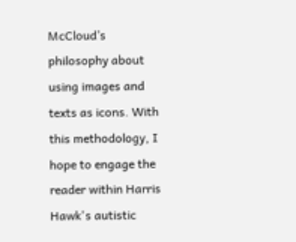McCloud’s philosophy about using images and texts as icons. With this methodology, I hope to engage the reader within Harris Hawk's autistic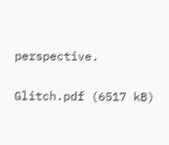perspective.

Glitch.pdf (6517 kB)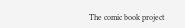The comic book project